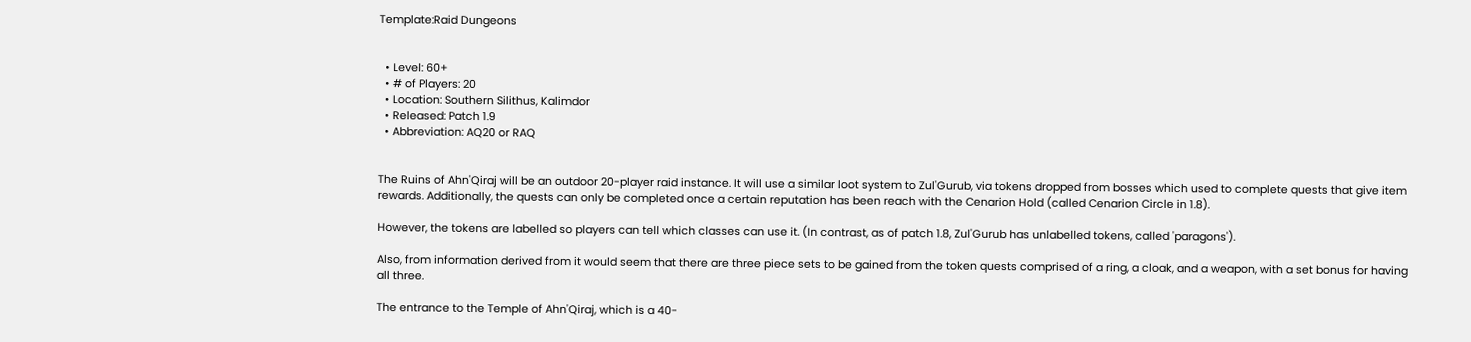Template:Raid Dungeons


  • Level: 60+
  • # of Players: 20
  • Location: Southern Silithus, Kalimdor
  • Released: Patch 1.9
  • Abbreviation: AQ20 or RAQ


The Ruins of Ahn'Qiraj will be an outdoor 20-player raid instance. It will use a similar loot system to Zul'Gurub, via tokens dropped from bosses which used to complete quests that give item rewards. Additionally, the quests can only be completed once a certain reputation has been reach with the Cenarion Hold (called Cenarion Circle in 1.8).

However, the tokens are labelled so players can tell which classes can use it. (In contrast, as of patch 1.8, Zul'Gurub has unlabelled tokens, called 'paragons').

Also, from information derived from it would seem that there are three piece sets to be gained from the token quests comprised of a ring, a cloak, and a weapon, with a set bonus for having all three.

The entrance to the Temple of Ahn'Qiraj, which is a 40-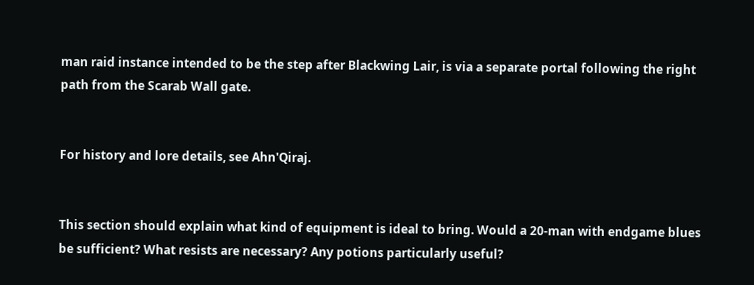man raid instance intended to be the step after Blackwing Lair, is via a separate portal following the right path from the Scarab Wall gate.


For history and lore details, see Ahn'Qiraj.


This section should explain what kind of equipment is ideal to bring. Would a 20-man with endgame blues be sufficient? What resists are necessary? Any potions particularly useful?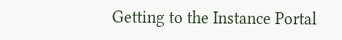Getting to the Instance Portal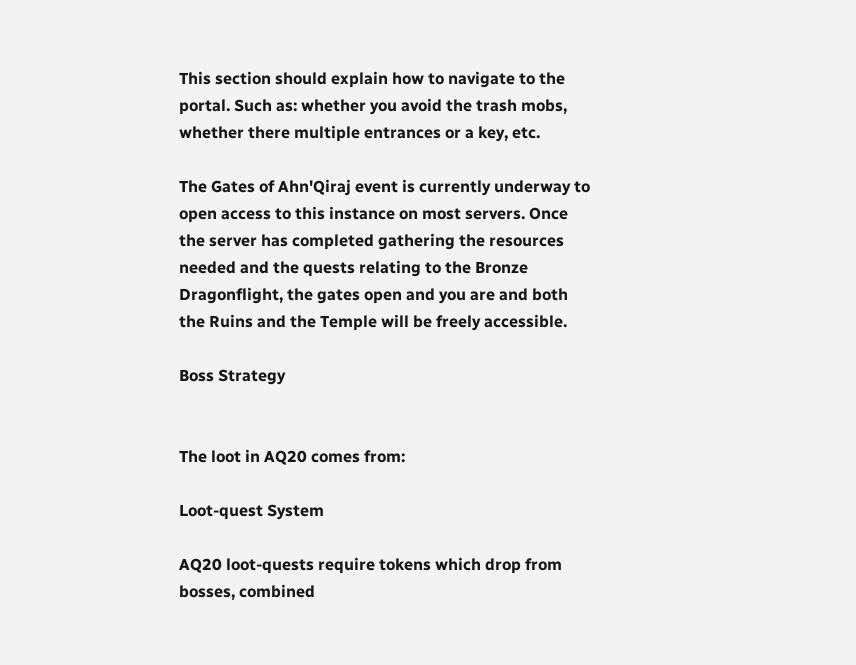This section should explain how to navigate to the portal. Such as: whether you avoid the trash mobs, whether there multiple entrances or a key, etc.

The Gates of Ahn'Qiraj event is currently underway to open access to this instance on most servers. Once the server has completed gathering the resources needed and the quests relating to the Bronze Dragonflight, the gates open and you are and both the Ruins and the Temple will be freely accessible.

Boss Strategy


The loot in AQ20 comes from:

Loot-quest System

AQ20 loot-quests require tokens which drop from bosses, combined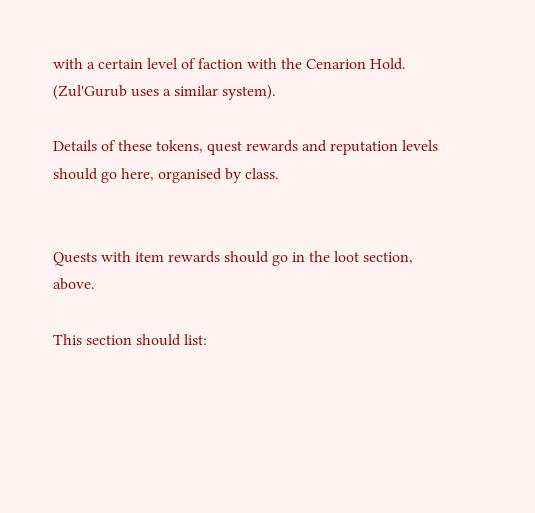with a certain level of faction with the Cenarion Hold. (Zul'Gurub uses a similar system).

Details of these tokens, quest rewards and reputation levels should go here, organised by class.


Quests with item rewards should go in the loot section, above.

This section should list: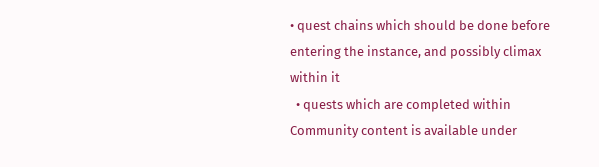• quest chains which should be done before entering the instance, and possibly climax within it
  • quests which are completed within
Community content is available under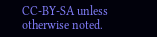CC-BY-SA unless otherwise noted.